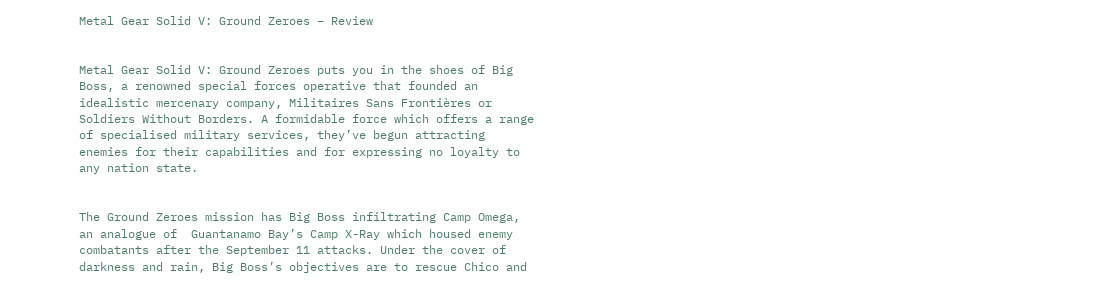Metal Gear Solid V: Ground Zeroes – Review


Metal Gear Solid V: Ground Zeroes puts you in the shoes of Big Boss, a renowned special forces operative that founded an idealistic mercenary company, Militaires Sans Frontières or Soldiers Without Borders. A formidable force which offers a range of specialised military services, they’ve begun attracting enemies for their capabilities and for expressing no loyalty to any nation state.


The Ground Zeroes mission has Big Boss infiltrating Camp Omega, an analogue of  Guantanamo Bay’s Camp X-Ray which housed enemy combatants after the September 11 attacks. Under the cover of darkness and rain, Big Boss’s objectives are to rescue Chico and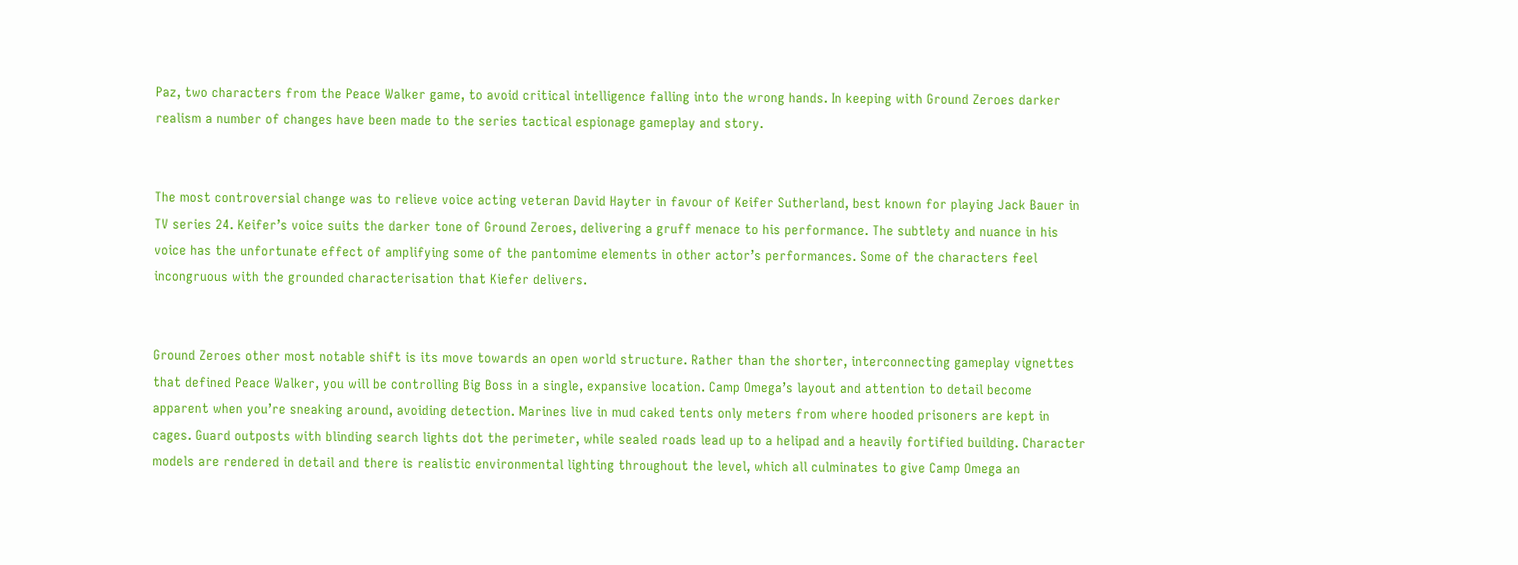Paz, two characters from the Peace Walker game, to avoid critical intelligence falling into the wrong hands. In keeping with Ground Zeroes darker realism a number of changes have been made to the series tactical espionage gameplay and story.


The most controversial change was to relieve voice acting veteran David Hayter in favour of Keifer Sutherland, best known for playing Jack Bauer in TV series 24. Keifer’s voice suits the darker tone of Ground Zeroes, delivering a gruff menace to his performance. The subtlety and nuance in his voice has the unfortunate effect of amplifying some of the pantomime elements in other actor’s performances. Some of the characters feel incongruous with the grounded characterisation that Kiefer delivers.


Ground Zeroes other most notable shift is its move towards an open world structure. Rather than the shorter, interconnecting gameplay vignettes that defined Peace Walker, you will be controlling Big Boss in a single, expansive location. Camp Omega’s layout and attention to detail become apparent when you’re sneaking around, avoiding detection. Marines live in mud caked tents only meters from where hooded prisoners are kept in cages. Guard outposts with blinding search lights dot the perimeter, while sealed roads lead up to a helipad and a heavily fortified building. Character models are rendered in detail and there is realistic environmental lighting throughout the level, which all culminates to give Camp Omega an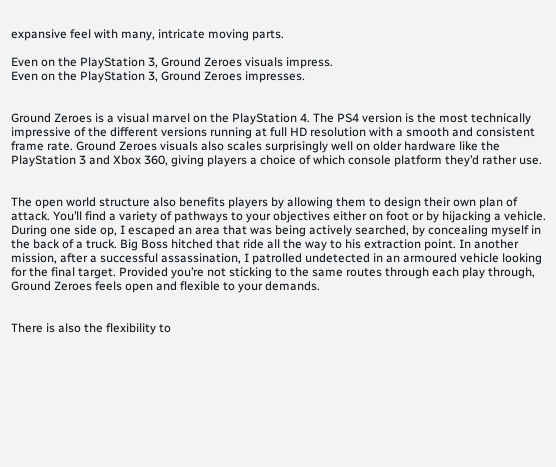expansive feel with many, intricate moving parts.

Even on the PlayStation 3, Ground Zeroes visuals impress.
Even on the PlayStation 3, Ground Zeroes impresses.


Ground Zeroes is a visual marvel on the PlayStation 4. The PS4 version is the most technically impressive of the different versions running at full HD resolution with a smooth and consistent frame rate. Ground Zeroes visuals also scales surprisingly well on older hardware like the PlayStation 3 and Xbox 360, giving players a choice of which console platform they’d rather use.


The open world structure also benefits players by allowing them to design their own plan of attack. You’ll find a variety of pathways to your objectives either on foot or by hijacking a vehicle. During one side op, I escaped an area that was being actively searched, by concealing myself in the back of a truck. Big Boss hitched that ride all the way to his extraction point. In another mission, after a successful assassination, I patrolled undetected in an armoured vehicle looking for the final target. Provided you’re not sticking to the same routes through each play through, Ground Zeroes feels open and flexible to your demands.


There is also the flexibility to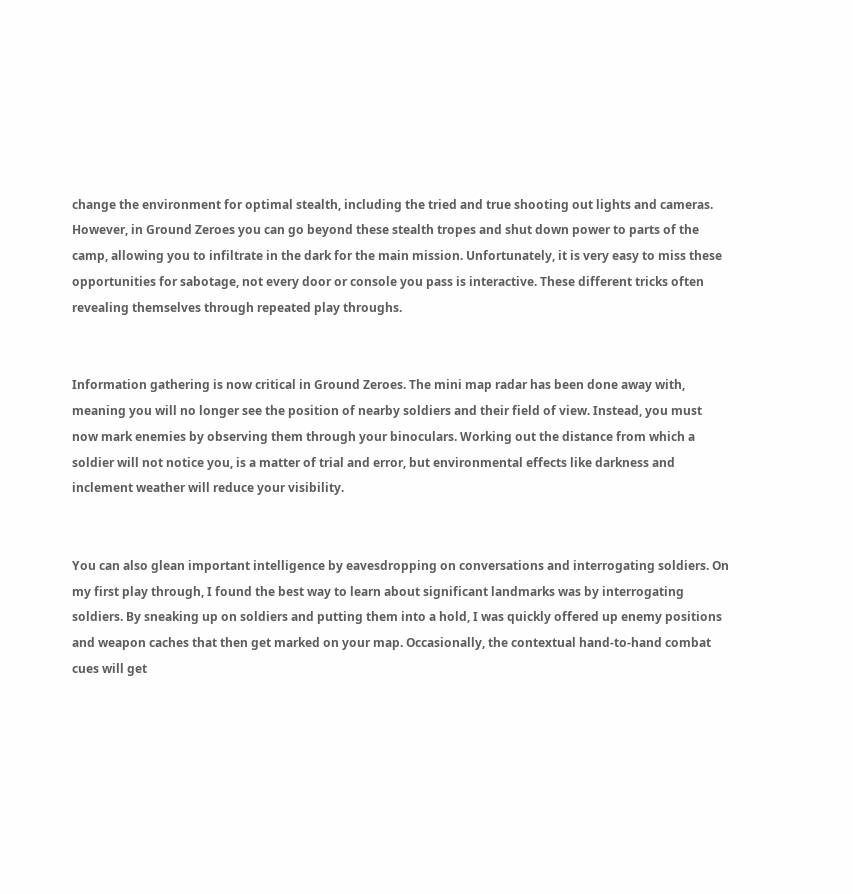change the environment for optimal stealth, including the tried and true shooting out lights and cameras. However, in Ground Zeroes you can go beyond these stealth tropes and shut down power to parts of the camp, allowing you to infiltrate in the dark for the main mission. Unfortunately, it is very easy to miss these opportunities for sabotage, not every door or console you pass is interactive. These different tricks often revealing themselves through repeated play throughs.


Information gathering is now critical in Ground Zeroes. The mini map radar has been done away with, meaning you will no longer see the position of nearby soldiers and their field of view. Instead, you must now mark enemies by observing them through your binoculars. Working out the distance from which a soldier will not notice you, is a matter of trial and error, but environmental effects like darkness and inclement weather will reduce your visibility.


You can also glean important intelligence by eavesdropping on conversations and interrogating soldiers. On my first play through, I found the best way to learn about significant landmarks was by interrogating soldiers. By sneaking up on soldiers and putting them into a hold, I was quickly offered up enemy positions and weapon caches that then get marked on your map. Occasionally, the contextual hand-to-hand combat cues will get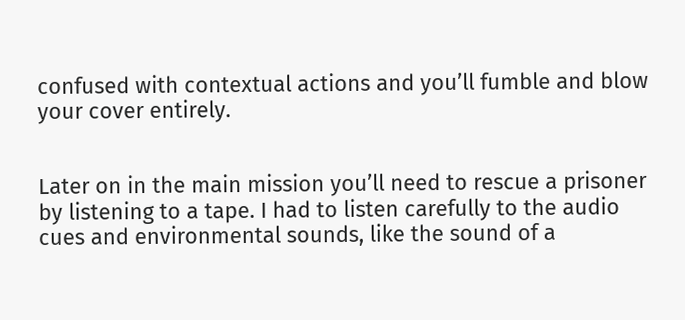confused with contextual actions and you’ll fumble and blow your cover entirely.


Later on in the main mission you’ll need to rescue a prisoner by listening to a tape. I had to listen carefully to the audio cues and environmental sounds, like the sound of a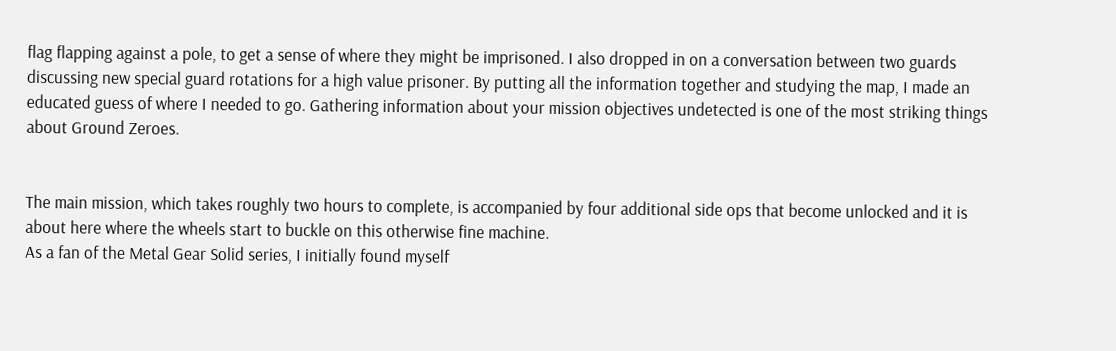flag flapping against a pole, to get a sense of where they might be imprisoned. I also dropped in on a conversation between two guards discussing new special guard rotations for a high value prisoner. By putting all the information together and studying the map, I made an educated guess of where I needed to go. Gathering information about your mission objectives undetected is one of the most striking things about Ground Zeroes.


The main mission, which takes roughly two hours to complete, is accompanied by four additional side ops that become unlocked and it is about here where the wheels start to buckle on this otherwise fine machine.
As a fan of the Metal Gear Solid series, I initially found myself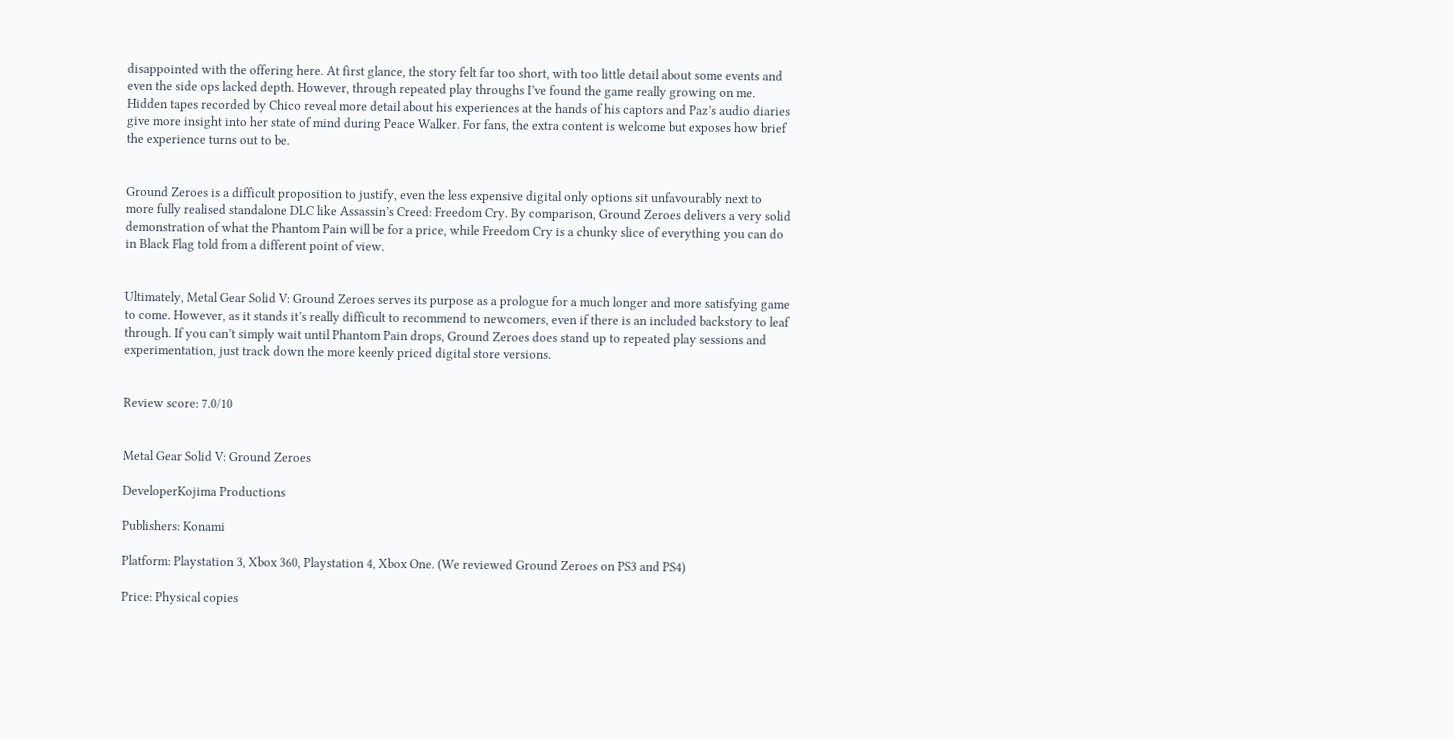disappointed with the offering here. At first glance, the story felt far too short, with too little detail about some events and even the side ops lacked depth. However, through repeated play throughs I’ve found the game really growing on me. Hidden tapes recorded by Chico reveal more detail about his experiences at the hands of his captors and Paz’s audio diaries give more insight into her state of mind during Peace Walker. For fans, the extra content is welcome but exposes how brief the experience turns out to be.


Ground Zeroes is a difficult proposition to justify, even the less expensive digital only options sit unfavourably next to more fully realised standalone DLC like Assassin’s Creed: Freedom Cry. By comparison, Ground Zeroes delivers a very solid demonstration of what the Phantom Pain will be for a price, while Freedom Cry is a chunky slice of everything you can do in Black Flag told from a different point of view.


Ultimately, Metal Gear Solid V: Ground Zeroes serves its purpose as a prologue for a much longer and more satisfying game to come. However, as it stands it’s really difficult to recommend to newcomers, even if there is an included backstory to leaf through. If you can’t simply wait until Phantom Pain drops, Ground Zeroes does stand up to repeated play sessions and experimentation, just track down the more keenly priced digital store versions.


Review score: 7.0/10


Metal Gear Solid V: Ground Zeroes

DeveloperKojima Productions

Publishers: Konami

Platform: Playstation 3, Xbox 360, Playstation 4, Xbox One. (We reviewed Ground Zeroes on PS3 and PS4)

Price: Physical copies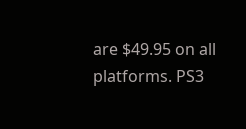are $49.95 on all platforms. PS3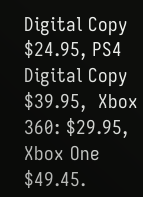Digital Copy $24.95, PS4 Digital Copy $39.95,  Xbox 360: $29.95, Xbox One $49.45.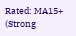Rated: MA15+ (Strong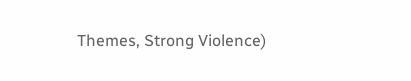Themes, Strong Violence)